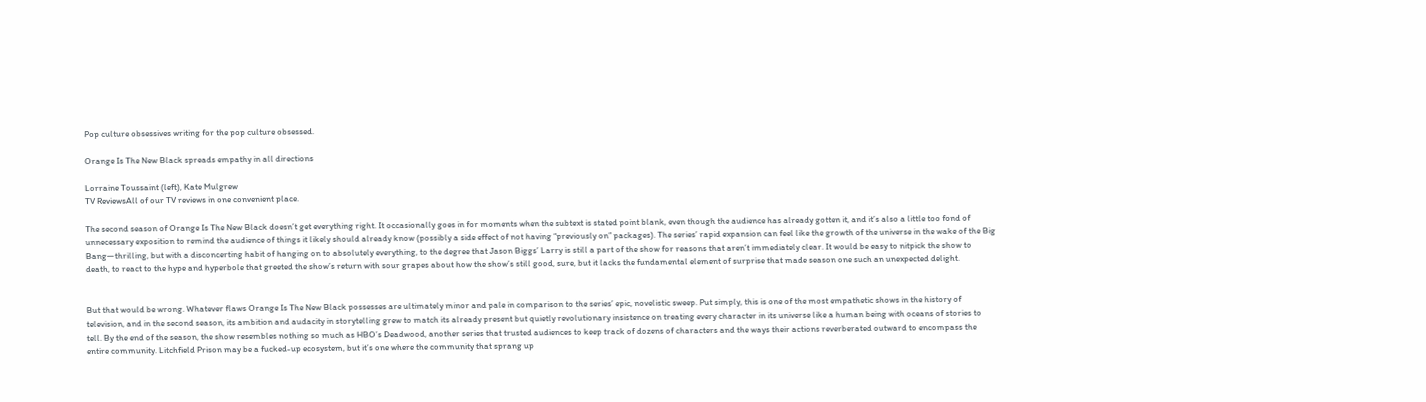Pop culture obsessives writing for the pop culture obsessed.

Orange Is The New Black spreads empathy in all directions

Lorraine Toussaint (left), Kate Mulgrew
TV ReviewsAll of our TV reviews in one convenient place.

The second season of Orange Is The New Black doesn’t get everything right. It occasionally goes in for moments when the subtext is stated point blank, even though the audience has already gotten it, and it’s also a little too fond of unnecessary exposition to remind the audience of things it likely should already know (possibly a side effect of not having “previously on” packages). The series’ rapid expansion can feel like the growth of the universe in the wake of the Big Bang—thrilling, but with a disconcerting habit of hanging on to absolutely everything, to the degree that Jason Biggs’ Larry is still a part of the show for reasons that aren’t immediately clear. It would be easy to nitpick the show to death, to react to the hype and hyperbole that greeted the show’s return with sour grapes about how the show’s still good, sure, but it lacks the fundamental element of surprise that made season one such an unexpected delight.


But that would be wrong. Whatever flaws Orange Is The New Black possesses are ultimately minor and pale in comparison to the series’ epic, novelistic sweep. Put simply, this is one of the most empathetic shows in the history of television, and in the second season, its ambition and audacity in storytelling grew to match its already present but quietly revolutionary insistence on treating every character in its universe like a human being with oceans of stories to tell. By the end of the season, the show resembles nothing so much as HBO’s Deadwood, another series that trusted audiences to keep track of dozens of characters and the ways their actions reverberated outward to encompass the entire community. Litchfield Prison may be a fucked-up ecosystem, but it’s one where the community that sprang up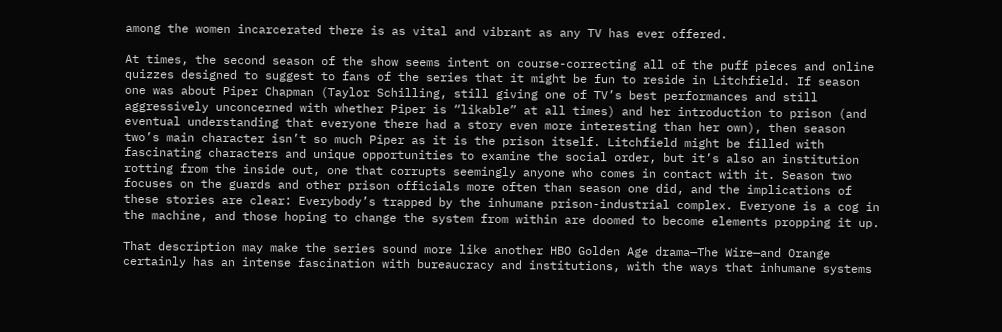among the women incarcerated there is as vital and vibrant as any TV has ever offered.

At times, the second season of the show seems intent on course-correcting all of the puff pieces and online quizzes designed to suggest to fans of the series that it might be fun to reside in Litchfield. If season one was about Piper Chapman (Taylor Schilling, still giving one of TV’s best performances and still aggressively unconcerned with whether Piper is “likable” at all times) and her introduction to prison (and eventual understanding that everyone there had a story even more interesting than her own), then season two’s main character isn’t so much Piper as it is the prison itself. Litchfield might be filled with fascinating characters and unique opportunities to examine the social order, but it’s also an institution rotting from the inside out, one that corrupts seemingly anyone who comes in contact with it. Season two focuses on the guards and other prison officials more often than season one did, and the implications of these stories are clear: Everybody’s trapped by the inhumane prison-industrial complex. Everyone is a cog in the machine, and those hoping to change the system from within are doomed to become elements propping it up.

That description may make the series sound more like another HBO Golden Age drama—The Wire—and Orange certainly has an intense fascination with bureaucracy and institutions, with the ways that inhumane systems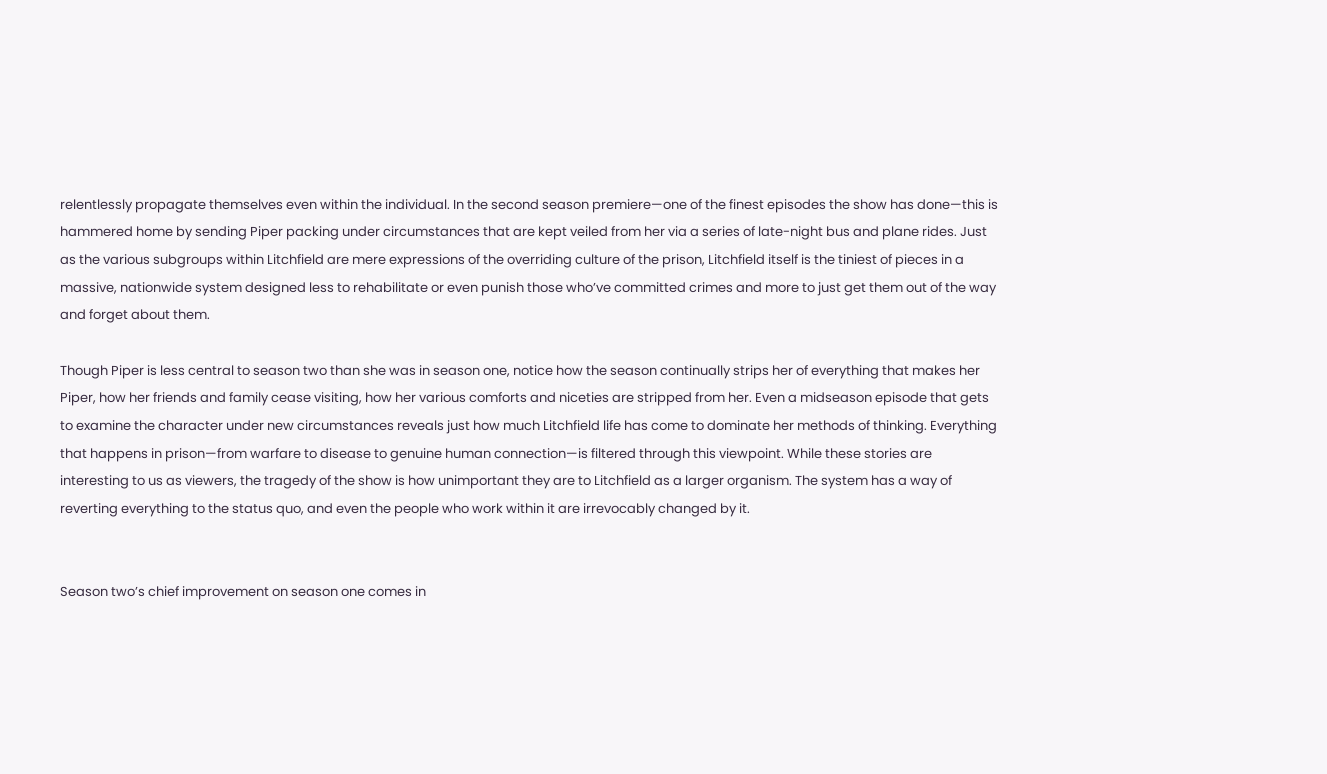relentlessly propagate themselves even within the individual. In the second season premiere—one of the finest episodes the show has done—this is hammered home by sending Piper packing under circumstances that are kept veiled from her via a series of late-night bus and plane rides. Just as the various subgroups within Litchfield are mere expressions of the overriding culture of the prison, Litchfield itself is the tiniest of pieces in a massive, nationwide system designed less to rehabilitate or even punish those who’ve committed crimes and more to just get them out of the way and forget about them.

Though Piper is less central to season two than she was in season one, notice how the season continually strips her of everything that makes her Piper, how her friends and family cease visiting, how her various comforts and niceties are stripped from her. Even a midseason episode that gets to examine the character under new circumstances reveals just how much Litchfield life has come to dominate her methods of thinking. Everything that happens in prison—from warfare to disease to genuine human connection—is filtered through this viewpoint. While these stories are interesting to us as viewers, the tragedy of the show is how unimportant they are to Litchfield as a larger organism. The system has a way of reverting everything to the status quo, and even the people who work within it are irrevocably changed by it.


Season two’s chief improvement on season one comes in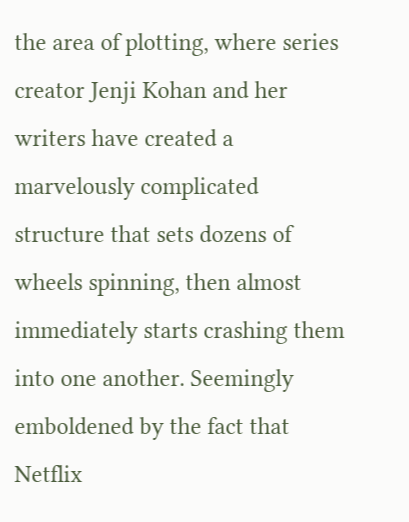the area of plotting, where series creator Jenji Kohan and her writers have created a marvelously complicated structure that sets dozens of wheels spinning, then almost immediately starts crashing them into one another. Seemingly emboldened by the fact that Netflix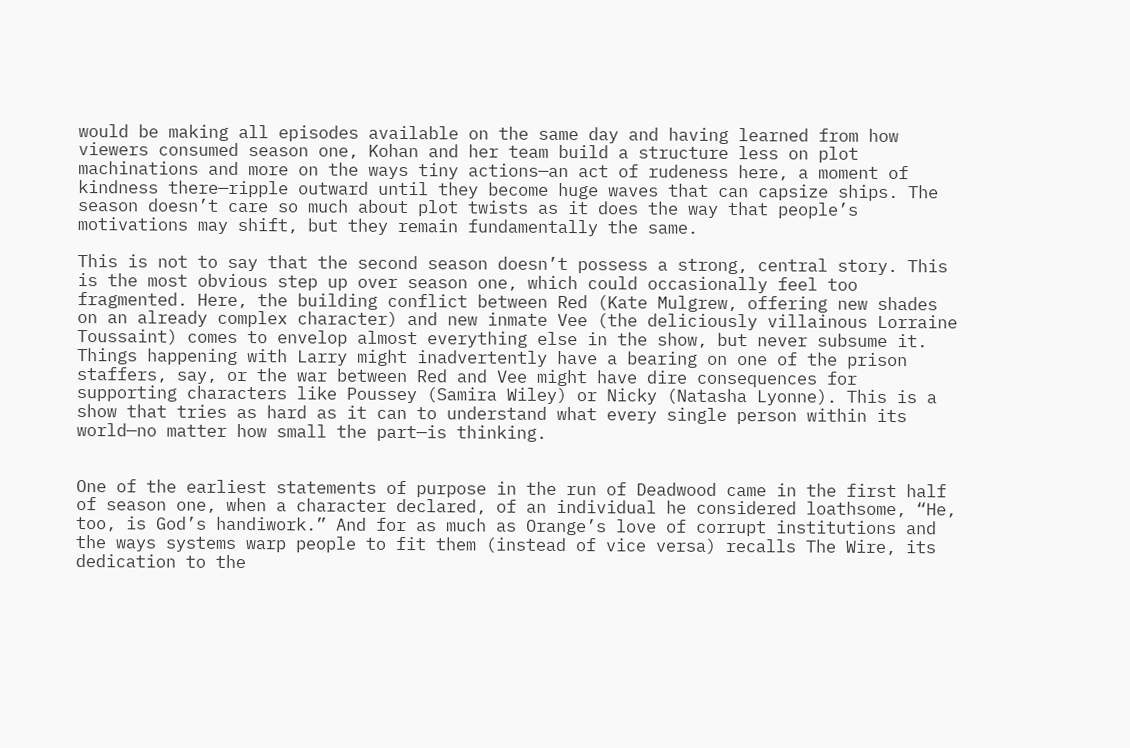would be making all episodes available on the same day and having learned from how viewers consumed season one, Kohan and her team build a structure less on plot machinations and more on the ways tiny actions—an act of rudeness here, a moment of kindness there—ripple outward until they become huge waves that can capsize ships. The season doesn’t care so much about plot twists as it does the way that people’s motivations may shift, but they remain fundamentally the same.

This is not to say that the second season doesn’t possess a strong, central story. This is the most obvious step up over season one, which could occasionally feel too fragmented. Here, the building conflict between Red (Kate Mulgrew, offering new shades on an already complex character) and new inmate Vee (the deliciously villainous Lorraine Toussaint) comes to envelop almost everything else in the show, but never subsume it. Things happening with Larry might inadvertently have a bearing on one of the prison staffers, say, or the war between Red and Vee might have dire consequences for supporting characters like Poussey (Samira Wiley) or Nicky (Natasha Lyonne). This is a show that tries as hard as it can to understand what every single person within its world—no matter how small the part—is thinking.


One of the earliest statements of purpose in the run of Deadwood came in the first half of season one, when a character declared, of an individual he considered loathsome, “He, too, is God’s handiwork.” And for as much as Orange’s love of corrupt institutions and the ways systems warp people to fit them (instead of vice versa) recalls The Wire, its dedication to the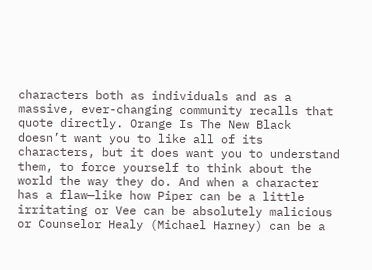characters both as individuals and as a massive, ever-changing community recalls that quote directly. Orange Is The New Black doesn’t want you to like all of its characters, but it does want you to understand them, to force yourself to think about the world the way they do. And when a character has a flaw—like how Piper can be a little irritating or Vee can be absolutely malicious or Counselor Healy (Michael Harney) can be a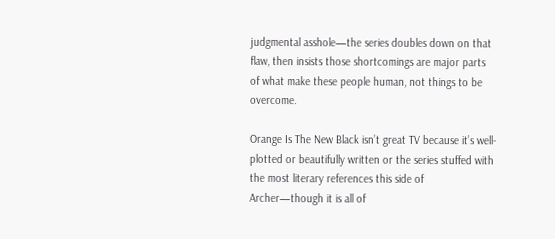judgmental asshole—the series doubles down on that flaw, then insists those shortcomings are major parts of what make these people human, not things to be overcome.

Orange Is The New Black isn’t great TV because it’s well-plotted or beautifully written or the series stuffed with the most literary references this side of Archer—though it is all of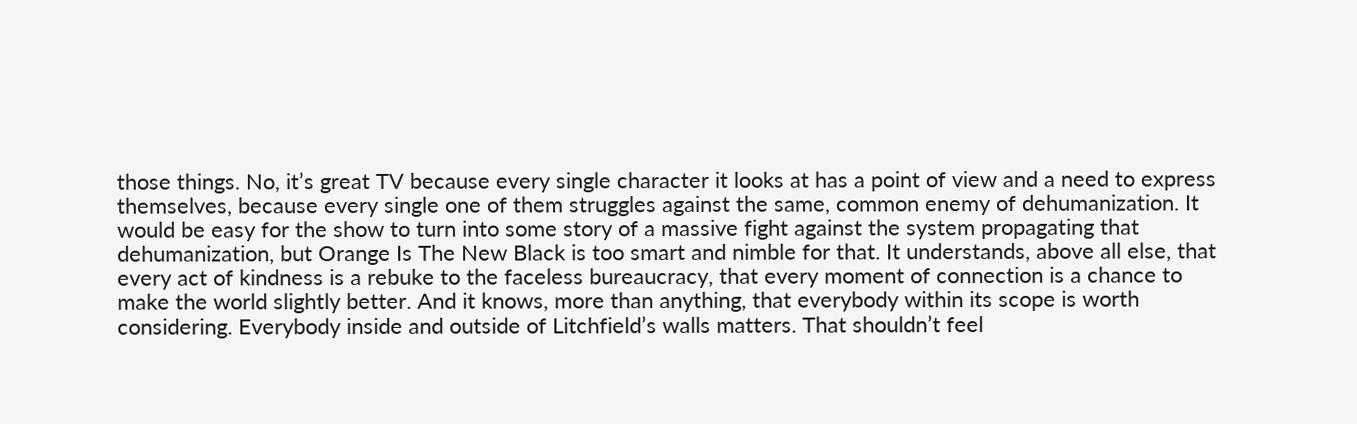those things. No, it’s great TV because every single character it looks at has a point of view and a need to express themselves, because every single one of them struggles against the same, common enemy of dehumanization. It would be easy for the show to turn into some story of a massive fight against the system propagating that dehumanization, but Orange Is The New Black is too smart and nimble for that. It understands, above all else, that every act of kindness is a rebuke to the faceless bureaucracy, that every moment of connection is a chance to make the world slightly better. And it knows, more than anything, that everybody within its scope is worth considering. Everybody inside and outside of Litchfield’s walls matters. That shouldn’t feel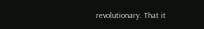revolutionary. That it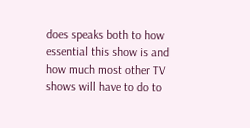does speaks both to how essential this show is and how much most other TV shows will have to do to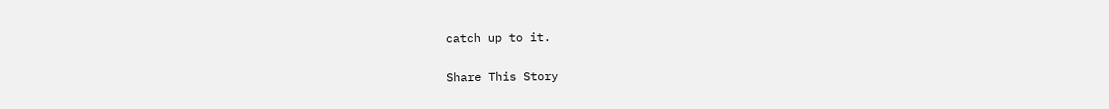catch up to it.


Share This Story